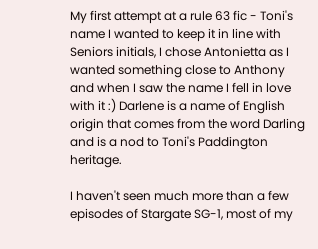My first attempt at a rule 63 fic - Toni's name I wanted to keep it in line with Seniors initials, I chose Antonietta as I wanted something close to Anthony and when I saw the name I fell in love with it :) Darlene is a name of English origin that comes from the word Darling and is a nod to Toni's Paddington heritage.

I haven't seen much more than a few episodes of Stargate SG-1, most of my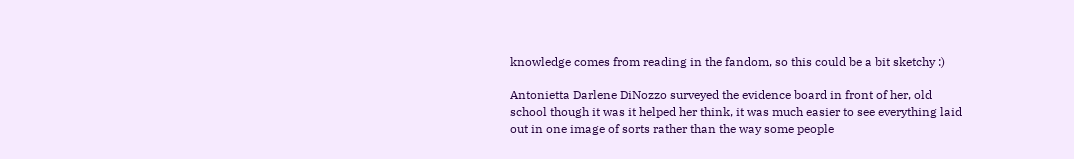knowledge comes from reading in the fandom, so this could be a bit sketchy :)

Antonietta Darlene DiNozzo surveyed the evidence board in front of her, old school though it was it helped her think, it was much easier to see everything laid out in one image of sorts rather than the way some people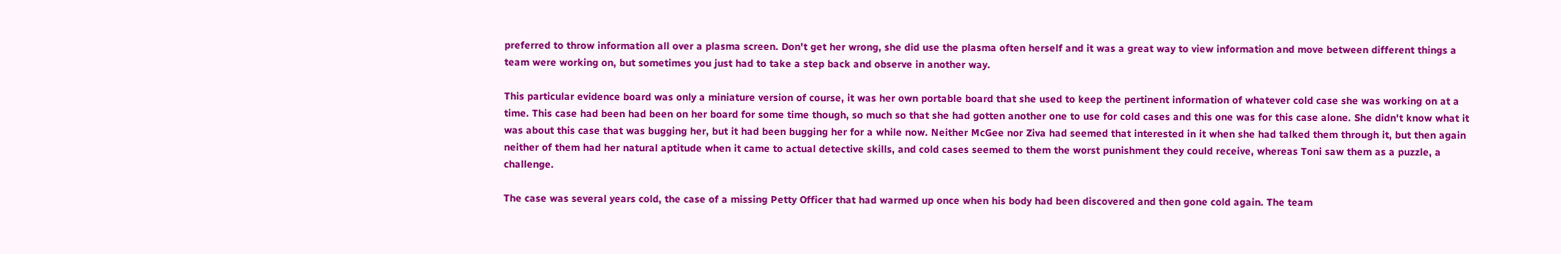preferred to throw information all over a plasma screen. Don't get her wrong, she did use the plasma often herself and it was a great way to view information and move between different things a team were working on, but sometimes you just had to take a step back and observe in another way.

This particular evidence board was only a miniature version of course, it was her own portable board that she used to keep the pertinent information of whatever cold case she was working on at a time. This case had been had been on her board for some time though, so much so that she had gotten another one to use for cold cases and this one was for this case alone. She didn't know what it was about this case that was bugging her, but it had been bugging her for a while now. Neither McGee nor Ziva had seemed that interested in it when she had talked them through it, but then again neither of them had her natural aptitude when it came to actual detective skills, and cold cases seemed to them the worst punishment they could receive, whereas Toni saw them as a puzzle, a challenge.

The case was several years cold, the case of a missing Petty Officer that had warmed up once when his body had been discovered and then gone cold again. The team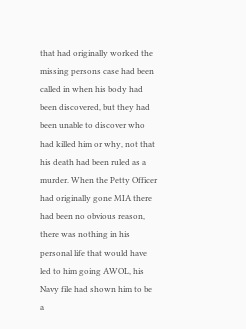that had originally worked the missing persons case had been called in when his body had been discovered, but they had been unable to discover who had killed him or why, not that his death had been ruled as a murder. When the Petty Officer had originally gone MIA there had been no obvious reason, there was nothing in his personal life that would have led to him going AWOL, his Navy file had shown him to be a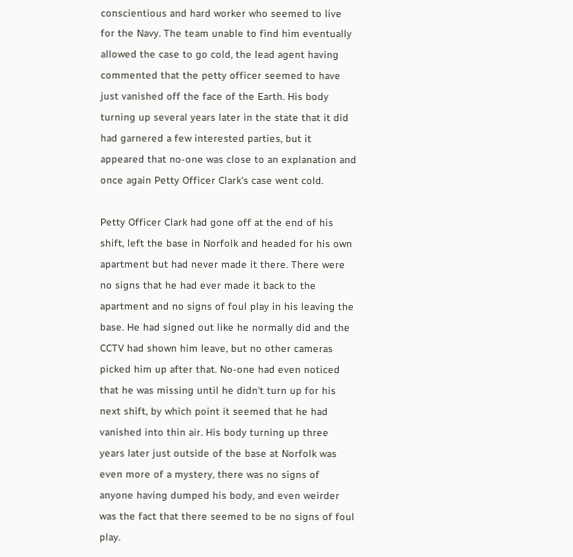conscientious and hard worker who seemed to live for the Navy. The team unable to find him eventually allowed the case to go cold, the lead agent having commented that the petty officer seemed to have just vanished off the face of the Earth. His body turning up several years later in the state that it did had garnered a few interested parties, but it appeared that no-one was close to an explanation and once again Petty Officer Clark's case went cold.

Petty Officer Clark had gone off at the end of his shift, left the base in Norfolk and headed for his own apartment but had never made it there. There were no signs that he had ever made it back to the apartment and no signs of foul play in his leaving the base. He had signed out like he normally did and the CCTV had shown him leave, but no other cameras picked him up after that. No-one had even noticed that he was missing until he didn't turn up for his next shift, by which point it seemed that he had vanished into thin air. His body turning up three years later just outside of the base at Norfolk was even more of a mystery, there was no signs of anyone having dumped his body, and even weirder was the fact that there seemed to be no signs of foul play.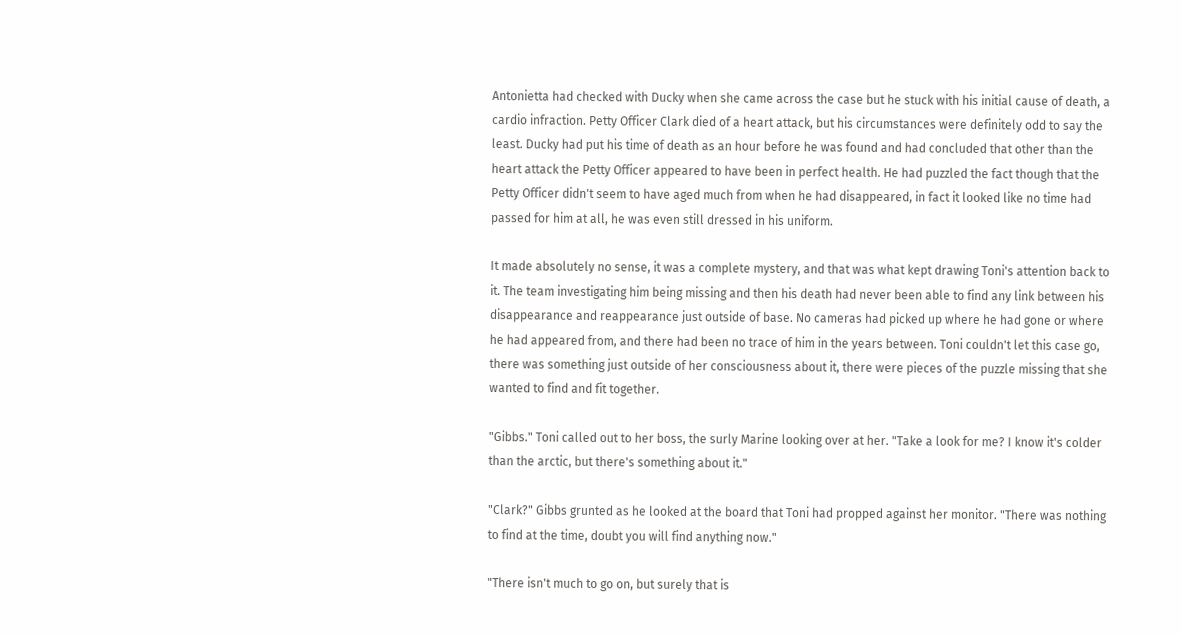Antonietta had checked with Ducky when she came across the case but he stuck with his initial cause of death, a cardio infraction. Petty Officer Clark died of a heart attack, but his circumstances were definitely odd to say the least. Ducky had put his time of death as an hour before he was found and had concluded that other than the heart attack the Petty Officer appeared to have been in perfect health. He had puzzled the fact though that the Petty Officer didn't seem to have aged much from when he had disappeared, in fact it looked like no time had passed for him at all, he was even still dressed in his uniform.

It made absolutely no sense, it was a complete mystery, and that was what kept drawing Toni's attention back to it. The team investigating him being missing and then his death had never been able to find any link between his disappearance and reappearance just outside of base. No cameras had picked up where he had gone or where he had appeared from, and there had been no trace of him in the years between. Toni couldn't let this case go, there was something just outside of her consciousness about it, there were pieces of the puzzle missing that she wanted to find and fit together.

"Gibbs." Toni called out to her boss, the surly Marine looking over at her. "Take a look for me? I know it's colder than the arctic, but there's something about it."

"Clark?" Gibbs grunted as he looked at the board that Toni had propped against her monitor. "There was nothing to find at the time, doubt you will find anything now."

"There isn't much to go on, but surely that is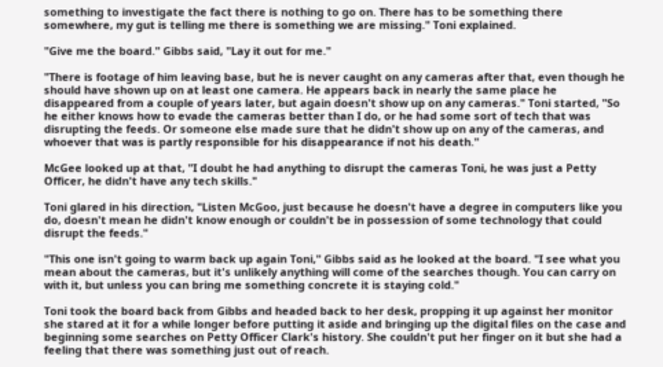something to investigate the fact there is nothing to go on. There has to be something there somewhere, my gut is telling me there is something we are missing." Toni explained.

"Give me the board." Gibbs said, "Lay it out for me."

"There is footage of him leaving base, but he is never caught on any cameras after that, even though he should have shown up on at least one camera. He appears back in nearly the same place he disappeared from a couple of years later, but again doesn't show up on any cameras." Toni started, "So he either knows how to evade the cameras better than I do, or he had some sort of tech that was disrupting the feeds. Or someone else made sure that he didn't show up on any of the cameras, and whoever that was is partly responsible for his disappearance if not his death."

McGee looked up at that, "I doubt he had anything to disrupt the cameras Toni, he was just a Petty Officer, he didn't have any tech skills."

Toni glared in his direction, "Listen McGoo, just because he doesn't have a degree in computers like you do, doesn't mean he didn't know enough or couldn't be in possession of some technology that could disrupt the feeds."

"This one isn't going to warm back up again Toni," Gibbs said as he looked at the board. "I see what you mean about the cameras, but it's unlikely anything will come of the searches though. You can carry on with it, but unless you can bring me something concrete it is staying cold."

Toni took the board back from Gibbs and headed back to her desk, propping it up against her monitor she stared at it for a while longer before putting it aside and bringing up the digital files on the case and beginning some searches on Petty Officer Clark's history. She couldn't put her finger on it but she had a feeling that there was something just out of reach.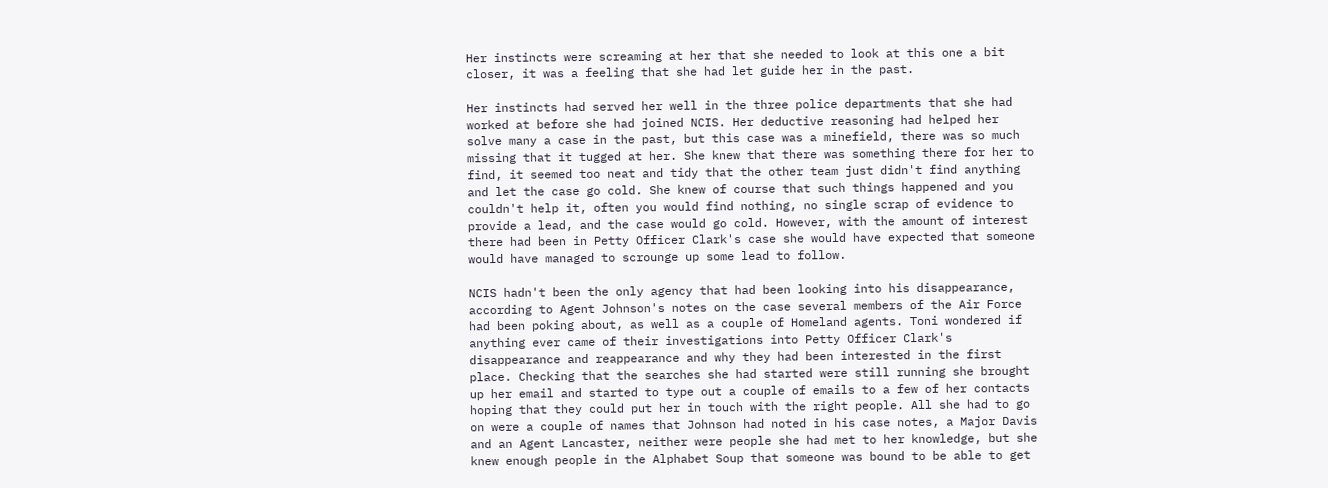Her instincts were screaming at her that she needed to look at this one a bit closer, it was a feeling that she had let guide her in the past.

Her instincts had served her well in the three police departments that she had worked at before she had joined NCIS. Her deductive reasoning had helped her solve many a case in the past, but this case was a minefield, there was so much missing that it tugged at her. She knew that there was something there for her to find, it seemed too neat and tidy that the other team just didn't find anything and let the case go cold. She knew of course that such things happened and you couldn't help it, often you would find nothing, no single scrap of evidence to provide a lead, and the case would go cold. However, with the amount of interest there had been in Petty Officer Clark's case she would have expected that someone would have managed to scrounge up some lead to follow.

NCIS hadn't been the only agency that had been looking into his disappearance, according to Agent Johnson's notes on the case several members of the Air Force had been poking about, as well as a couple of Homeland agents. Toni wondered if anything ever came of their investigations into Petty Officer Clark's disappearance and reappearance and why they had been interested in the first place. Checking that the searches she had started were still running she brought up her email and started to type out a couple of emails to a few of her contacts hoping that they could put her in touch with the right people. All she had to go on were a couple of names that Johnson had noted in his case notes, a Major Davis and an Agent Lancaster, neither were people she had met to her knowledge, but she knew enough people in the Alphabet Soup that someone was bound to be able to get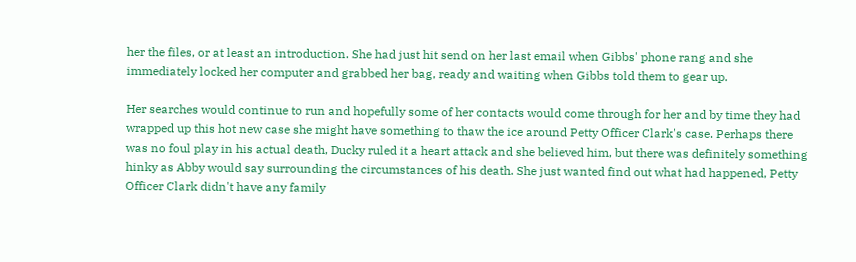her the files, or at least an introduction. She had just hit send on her last email when Gibbs' phone rang and she immediately locked her computer and grabbed her bag, ready and waiting when Gibbs told them to gear up.

Her searches would continue to run and hopefully some of her contacts would come through for her and by time they had wrapped up this hot new case she might have something to thaw the ice around Petty Officer Clark's case. Perhaps there was no foul play in his actual death, Ducky ruled it a heart attack and she believed him, but there was definitely something hinky as Abby would say surrounding the circumstances of his death. She just wanted find out what had happened, Petty Officer Clark didn't have any family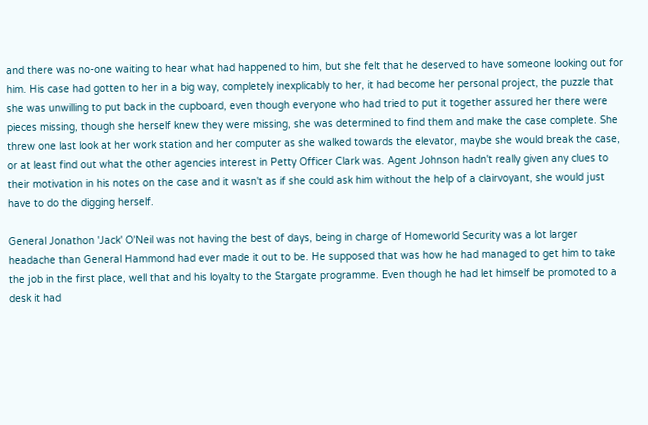and there was no-one waiting to hear what had happened to him, but she felt that he deserved to have someone looking out for him. His case had gotten to her in a big way, completely inexplicably to her, it had become her personal project, the puzzle that she was unwilling to put back in the cupboard, even though everyone who had tried to put it together assured her there were pieces missing, though she herself knew they were missing, she was determined to find them and make the case complete. She threw one last look at her work station and her computer as she walked towards the elevator, maybe she would break the case, or at least find out what the other agencies interest in Petty Officer Clark was. Agent Johnson hadn't really given any clues to their motivation in his notes on the case and it wasn't as if she could ask him without the help of a clairvoyant, she would just have to do the digging herself.

General Jonathon 'Jack' O'Neil was not having the best of days, being in charge of Homeworld Security was a lot larger headache than General Hammond had ever made it out to be. He supposed that was how he had managed to get him to take the job in the first place, well that and his loyalty to the Stargate programme. Even though he had let himself be promoted to a desk it had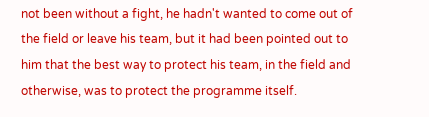not been without a fight, he hadn't wanted to come out of the field or leave his team, but it had been pointed out to him that the best way to protect his team, in the field and otherwise, was to protect the programme itself.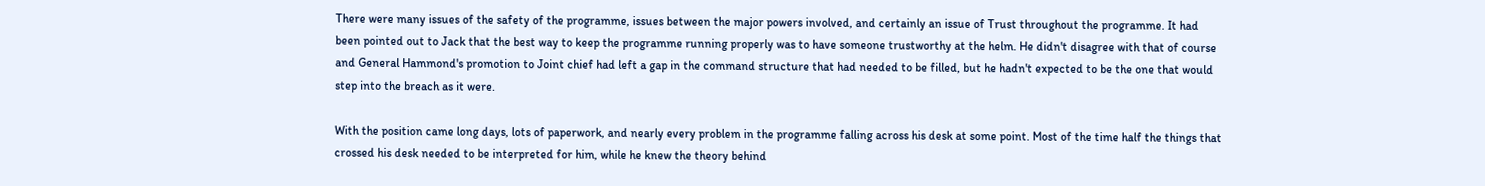There were many issues of the safety of the programme, issues between the major powers involved, and certainly an issue of Trust throughout the programme. It had been pointed out to Jack that the best way to keep the programme running properly was to have someone trustworthy at the helm. He didn't disagree with that of course and General Hammond's promotion to Joint chief had left a gap in the command structure that had needed to be filled, but he hadn't expected to be the one that would step into the breach as it were.

With the position came long days, lots of paperwork, and nearly every problem in the programme falling across his desk at some point. Most of the time half the things that crossed his desk needed to be interpreted for him, while he knew the theory behind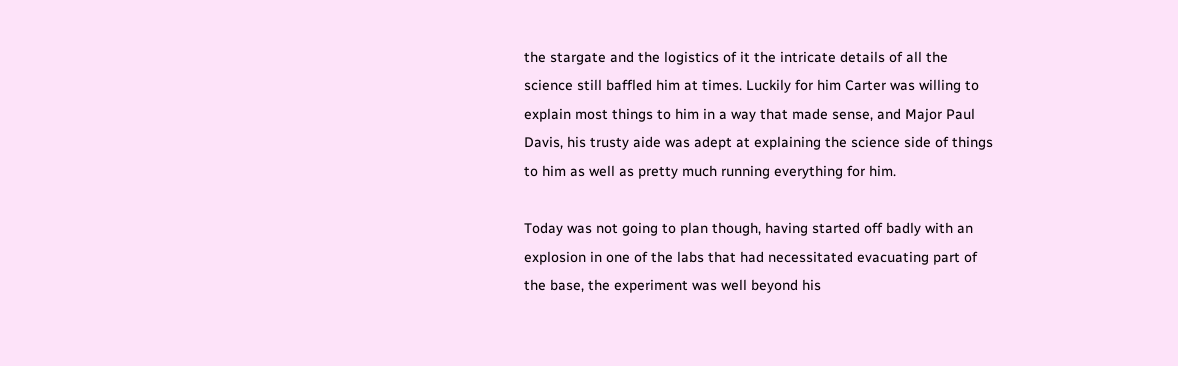the stargate and the logistics of it the intricate details of all the science still baffled him at times. Luckily for him Carter was willing to explain most things to him in a way that made sense, and Major Paul Davis, his trusty aide was adept at explaining the science side of things to him as well as pretty much running everything for him.

Today was not going to plan though, having started off badly with an explosion in one of the labs that had necessitated evacuating part of the base, the experiment was well beyond his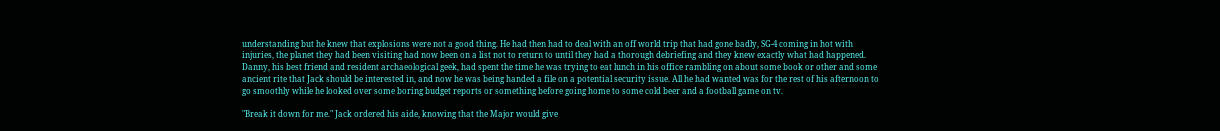understanding but he knew that explosions were not a good thing. He had then had to deal with an off world trip that had gone badly, SG-4 coming in hot with injuries, the planet they had been visiting had now been on a list not to return to until they had a thorough debriefing and they knew exactly what had happened. Danny, his best friend and resident archaeological geek, had spent the time he was trying to eat lunch in his office rambling on about some book or other and some ancient rite that Jack should be interested in, and now he was being handed a file on a potential security issue. All he had wanted was for the rest of his afternoon to go smoothly while he looked over some boring budget reports or something before going home to some cold beer and a football game on tv.

"Break it down for me." Jack ordered his aide, knowing that the Major would give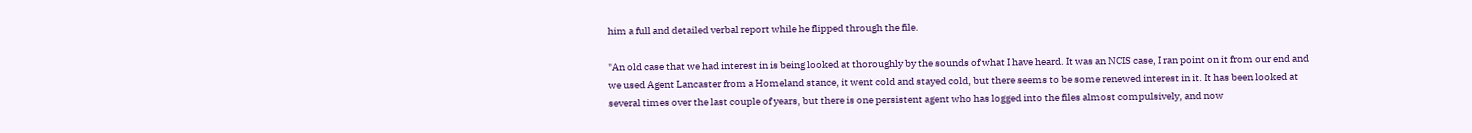him a full and detailed verbal report while he flipped through the file.

"An old case that we had interest in is being looked at thoroughly by the sounds of what I have heard. It was an NCIS case, I ran point on it from our end and we used Agent Lancaster from a Homeland stance, it went cold and stayed cold, but there seems to be some renewed interest in it. It has been looked at several times over the last couple of years, but there is one persistent agent who has logged into the files almost compulsively, and now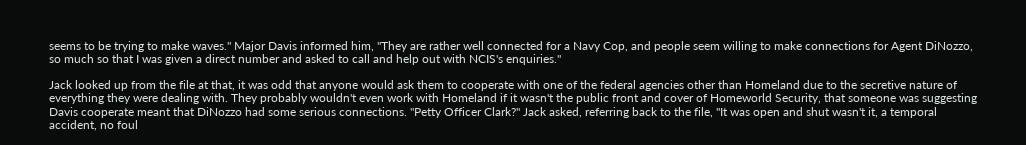seems to be trying to make waves." Major Davis informed him, "They are rather well connected for a Navy Cop, and people seem willing to make connections for Agent DiNozzo, so much so that I was given a direct number and asked to call and help out with NCIS's enquiries."

Jack looked up from the file at that, it was odd that anyone would ask them to cooperate with one of the federal agencies other than Homeland due to the secretive nature of everything they were dealing with. They probably wouldn't even work with Homeland if it wasn't the public front and cover of Homeworld Security, that someone was suggesting Davis cooperate meant that DiNozzo had some serious connections. "Petty Officer Clark?" Jack asked, referring back to the file, "It was open and shut wasn't it, a temporal accident, no foul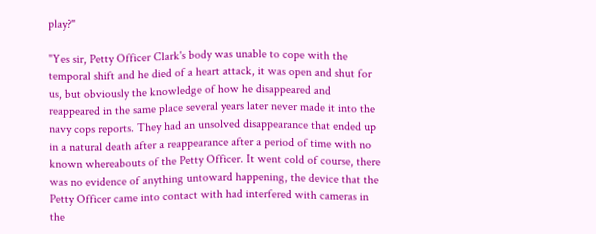play?"

"Yes sir, Petty Officer Clark's body was unable to cope with the temporal shift and he died of a heart attack, it was open and shut for us, but obviously the knowledge of how he disappeared and reappeared in the same place several years later never made it into the navy cops reports. They had an unsolved disappearance that ended up in a natural death after a reappearance after a period of time with no known whereabouts of the Petty Officer. It went cold of course, there was no evidence of anything untoward happening, the device that the Petty Officer came into contact with had interfered with cameras in the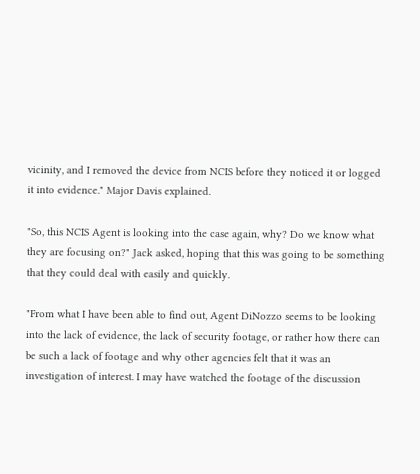vicinity, and I removed the device from NCIS before they noticed it or logged it into evidence." Major Davis explained.

"So, this NCIS Agent is looking into the case again, why? Do we know what they are focusing on?" Jack asked, hoping that this was going to be something that they could deal with easily and quickly.

"From what I have been able to find out, Agent DiNozzo seems to be looking into the lack of evidence, the lack of security footage, or rather how there can be such a lack of footage and why other agencies felt that it was an investigation of interest. I may have watched the footage of the discussion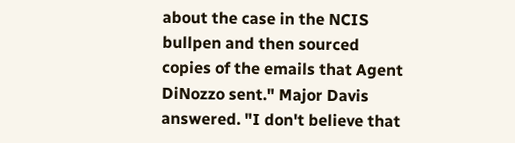about the case in the NCIS bullpen and then sourced copies of the emails that Agent DiNozzo sent." Major Davis answered. "I don't believe that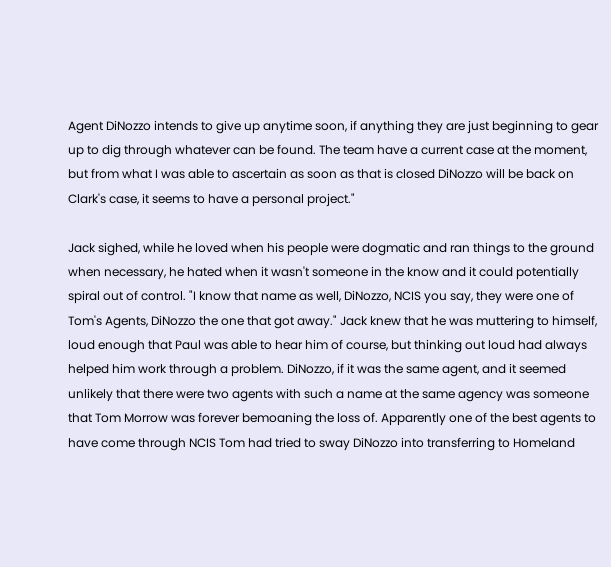Agent DiNozzo intends to give up anytime soon, if anything they are just beginning to gear up to dig through whatever can be found. The team have a current case at the moment, but from what I was able to ascertain as soon as that is closed DiNozzo will be back on Clark's case, it seems to have a personal project."

Jack sighed, while he loved when his people were dogmatic and ran things to the ground when necessary, he hated when it wasn't someone in the know and it could potentially spiral out of control. "I know that name as well, DiNozzo, NCIS you say, they were one of Tom's Agents, DiNozzo the one that got away." Jack knew that he was muttering to himself, loud enough that Paul was able to hear him of course, but thinking out loud had always helped him work through a problem. DiNozzo, if it was the same agent, and it seemed unlikely that there were two agents with such a name at the same agency was someone that Tom Morrow was forever bemoaning the loss of. Apparently one of the best agents to have come through NCIS Tom had tried to sway DiNozzo into transferring to Homeland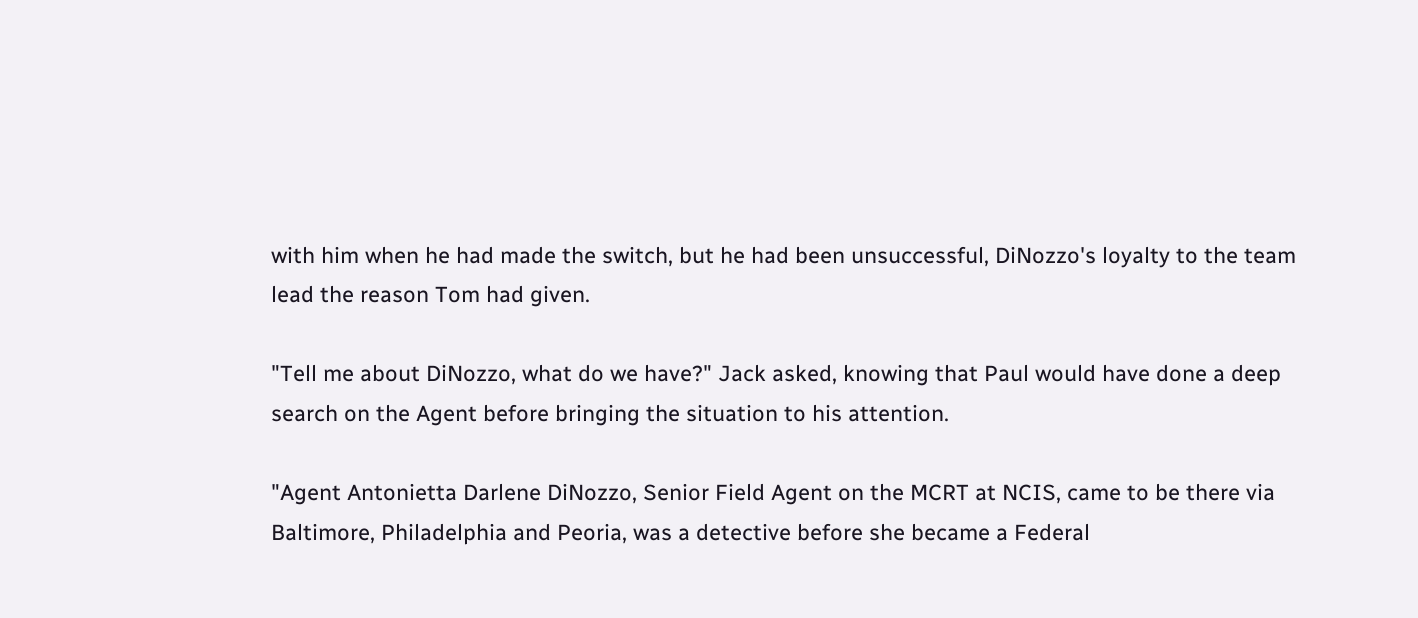with him when he had made the switch, but he had been unsuccessful, DiNozzo's loyalty to the team lead the reason Tom had given.

"Tell me about DiNozzo, what do we have?" Jack asked, knowing that Paul would have done a deep search on the Agent before bringing the situation to his attention.

"Agent Antonietta Darlene DiNozzo, Senior Field Agent on the MCRT at NCIS, came to be there via Baltimore, Philadelphia and Peoria, was a detective before she became a Federal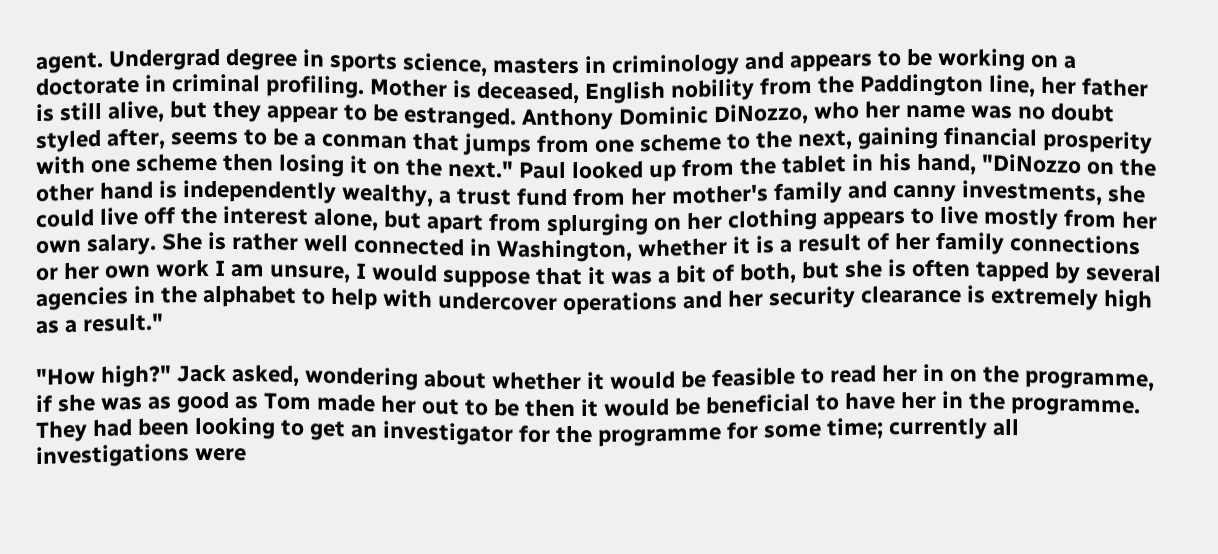agent. Undergrad degree in sports science, masters in criminology and appears to be working on a doctorate in criminal profiling. Mother is deceased, English nobility from the Paddington line, her father is still alive, but they appear to be estranged. Anthony Dominic DiNozzo, who her name was no doubt styled after, seems to be a conman that jumps from one scheme to the next, gaining financial prosperity with one scheme then losing it on the next." Paul looked up from the tablet in his hand, "DiNozzo on the other hand is independently wealthy, a trust fund from her mother's family and canny investments, she could live off the interest alone, but apart from splurging on her clothing appears to live mostly from her own salary. She is rather well connected in Washington, whether it is a result of her family connections or her own work I am unsure, I would suppose that it was a bit of both, but she is often tapped by several agencies in the alphabet to help with undercover operations and her security clearance is extremely high as a result."

"How high?" Jack asked, wondering about whether it would be feasible to read her in on the programme, if she was as good as Tom made her out to be then it would be beneficial to have her in the programme. They had been looking to get an investigator for the programme for some time; currently all investigations were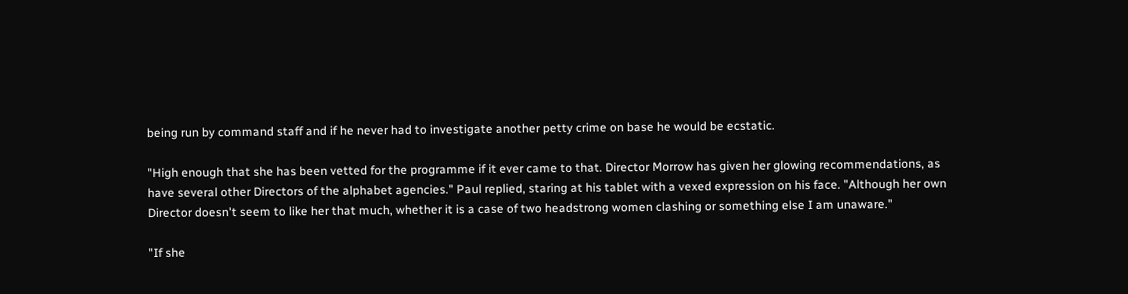being run by command staff and if he never had to investigate another petty crime on base he would be ecstatic.

"High enough that she has been vetted for the programme if it ever came to that. Director Morrow has given her glowing recommendations, as have several other Directors of the alphabet agencies." Paul replied, staring at his tablet with a vexed expression on his face. "Although her own Director doesn't seem to like her that much, whether it is a case of two headstrong women clashing or something else I am unaware."

"If she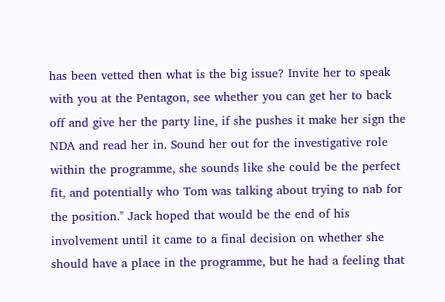has been vetted then what is the big issue? Invite her to speak with you at the Pentagon, see whether you can get her to back off and give her the party line, if she pushes it make her sign the NDA and read her in. Sound her out for the investigative role within the programme, she sounds like she could be the perfect fit, and potentially who Tom was talking about trying to nab for the position." Jack hoped that would be the end of his involvement until it came to a final decision on whether she should have a place in the programme, but he had a feeling that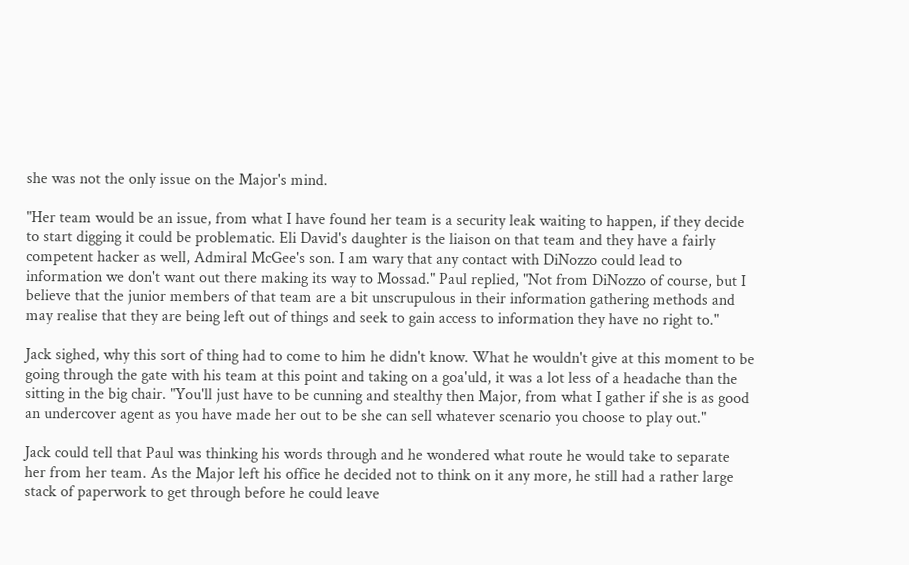she was not the only issue on the Major's mind.

"Her team would be an issue, from what I have found her team is a security leak waiting to happen, if they decide to start digging it could be problematic. Eli David's daughter is the liaison on that team and they have a fairly competent hacker as well, Admiral McGee's son. I am wary that any contact with DiNozzo could lead to information we don't want out there making its way to Mossad." Paul replied, "Not from DiNozzo of course, but I believe that the junior members of that team are a bit unscrupulous in their information gathering methods and may realise that they are being left out of things and seek to gain access to information they have no right to."

Jack sighed, why this sort of thing had to come to him he didn't know. What he wouldn't give at this moment to be going through the gate with his team at this point and taking on a goa'uld, it was a lot less of a headache than the sitting in the big chair. "You'll just have to be cunning and stealthy then Major, from what I gather if she is as good an undercover agent as you have made her out to be she can sell whatever scenario you choose to play out."

Jack could tell that Paul was thinking his words through and he wondered what route he would take to separate her from her team. As the Major left his office he decided not to think on it any more, he still had a rather large stack of paperwork to get through before he could leave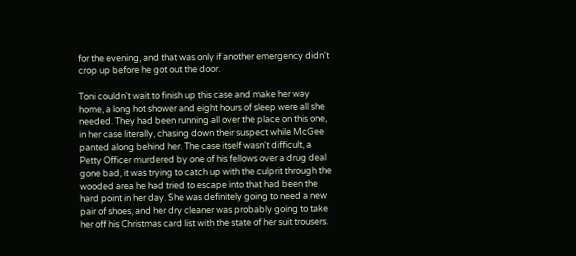for the evening, and that was only if another emergency didn't crop up before he got out the door.

Toni couldn't wait to finish up this case and make her way home, a long hot shower and eight hours of sleep were all she needed. They had been running all over the place on this one, in her case literally, chasing down their suspect while McGee panted along behind her. The case itself wasn't difficult, a Petty Officer murdered by one of his fellows over a drug deal gone bad, it was trying to catch up with the culprit through the wooded area he had tried to escape into that had been the hard point in her day. She was definitely going to need a new pair of shoes, and her dry cleaner was probably going to take her off his Christmas card list with the state of her suit trousers.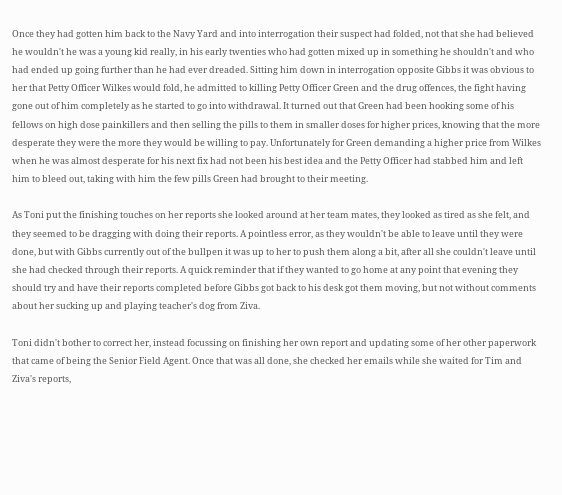Once they had gotten him back to the Navy Yard and into interrogation their suspect had folded, not that she had believed he wouldn't he was a young kid really, in his early twenties who had gotten mixed up in something he shouldn't and who had ended up going further than he had ever dreaded. Sitting him down in interrogation opposite Gibbs it was obvious to her that Petty Officer Wilkes would fold, he admitted to killing Petty Officer Green and the drug offences, the fight having gone out of him completely as he started to go into withdrawal. It turned out that Green had been hooking some of his fellows on high dose painkillers and then selling the pills to them in smaller doses for higher prices, knowing that the more desperate they were the more they would be willing to pay. Unfortunately for Green demanding a higher price from Wilkes when he was almost desperate for his next fix had not been his best idea and the Petty Officer had stabbed him and left him to bleed out, taking with him the few pills Green had brought to their meeting.

As Toni put the finishing touches on her reports she looked around at her team mates, they looked as tired as she felt, and they seemed to be dragging with doing their reports. A pointless error, as they wouldn't be able to leave until they were done, but with Gibbs currently out of the bullpen it was up to her to push them along a bit, after all she couldn't leave until she had checked through their reports. A quick reminder that if they wanted to go home at any point that evening they should try and have their reports completed before Gibbs got back to his desk got them moving, but not without comments about her sucking up and playing teacher's dog from Ziva.

Toni didn't bother to correct her, instead focussing on finishing her own report and updating some of her other paperwork that came of being the Senior Field Agent. Once that was all done, she checked her emails while she waited for Tim and Ziva's reports,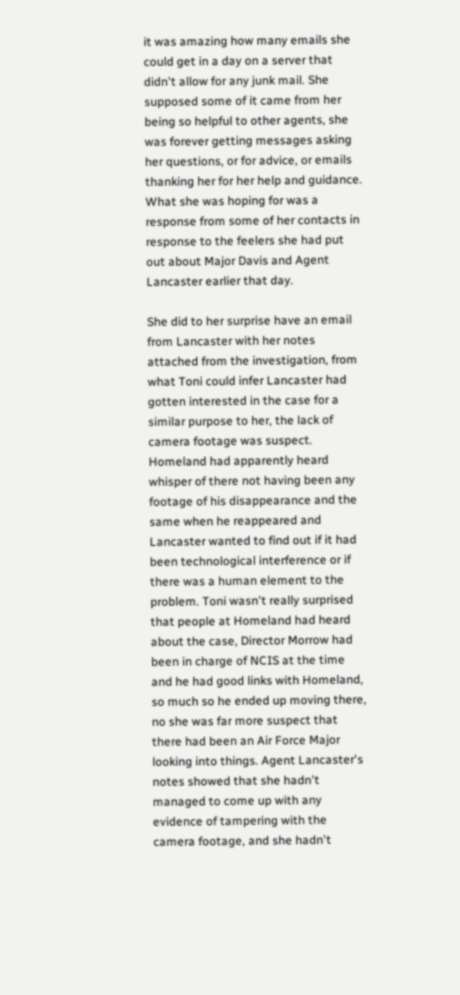it was amazing how many emails she could get in a day on a server that didn't allow for any junk mail. She supposed some of it came from her being so helpful to other agents, she was forever getting messages asking her questions, or for advice, or emails thanking her for her help and guidance. What she was hoping for was a response from some of her contacts in response to the feelers she had put out about Major Davis and Agent Lancaster earlier that day.

She did to her surprise have an email from Lancaster with her notes attached from the investigation, from what Toni could infer Lancaster had gotten interested in the case for a similar purpose to her, the lack of camera footage was suspect. Homeland had apparently heard whisper of there not having been any footage of his disappearance and the same when he reappeared and Lancaster wanted to find out if it had been technological interference or if there was a human element to the problem. Toni wasn't really surprised that people at Homeland had heard about the case, Director Morrow had been in charge of NCIS at the time and he had good links with Homeland, so much so he ended up moving there, no she was far more suspect that there had been an Air Force Major looking into things. Agent Lancaster's notes showed that she hadn't managed to come up with any evidence of tampering with the camera footage, and she hadn't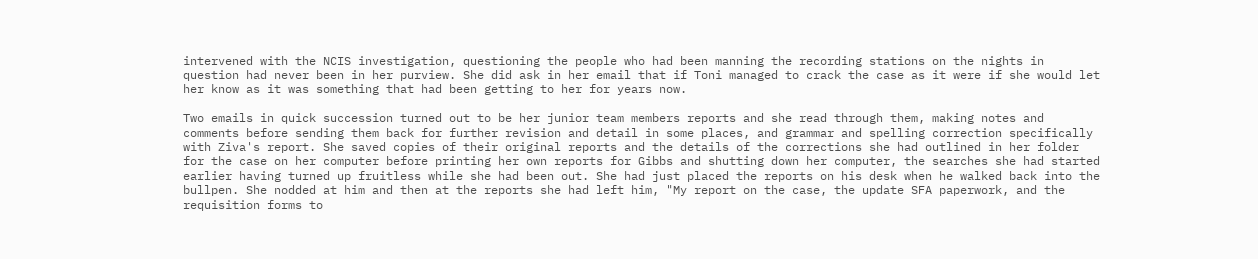intervened with the NCIS investigation, questioning the people who had been manning the recording stations on the nights in question had never been in her purview. She did ask in her email that if Toni managed to crack the case as it were if she would let her know as it was something that had been getting to her for years now.

Two emails in quick succession turned out to be her junior team members reports and she read through them, making notes and comments before sending them back for further revision and detail in some places, and grammar and spelling correction specifically with Ziva's report. She saved copies of their original reports and the details of the corrections she had outlined in her folder for the case on her computer before printing her own reports for Gibbs and shutting down her computer, the searches she had started earlier having turned up fruitless while she had been out. She had just placed the reports on his desk when he walked back into the bullpen. She nodded at him and then at the reports she had left him, "My report on the case, the update SFA paperwork, and the requisition forms to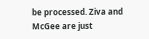be processed. Ziva and McGee are just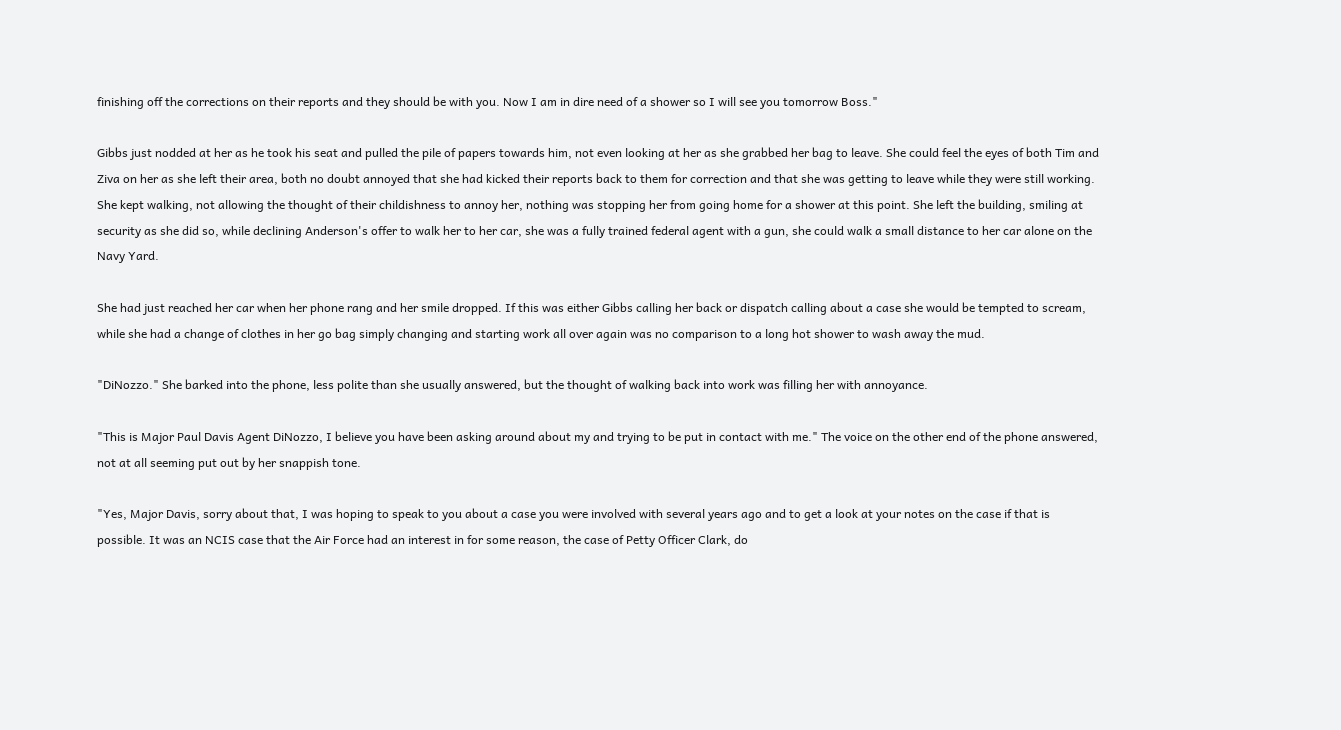finishing off the corrections on their reports and they should be with you. Now I am in dire need of a shower so I will see you tomorrow Boss."

Gibbs just nodded at her as he took his seat and pulled the pile of papers towards him, not even looking at her as she grabbed her bag to leave. She could feel the eyes of both Tim and Ziva on her as she left their area, both no doubt annoyed that she had kicked their reports back to them for correction and that she was getting to leave while they were still working. She kept walking, not allowing the thought of their childishness to annoy her, nothing was stopping her from going home for a shower at this point. She left the building, smiling at security as she did so, while declining Anderson's offer to walk her to her car, she was a fully trained federal agent with a gun, she could walk a small distance to her car alone on the Navy Yard.

She had just reached her car when her phone rang and her smile dropped. If this was either Gibbs calling her back or dispatch calling about a case she would be tempted to scream, while she had a change of clothes in her go bag simply changing and starting work all over again was no comparison to a long hot shower to wash away the mud.

"DiNozzo." She barked into the phone, less polite than she usually answered, but the thought of walking back into work was filling her with annoyance.

"This is Major Paul Davis Agent DiNozzo, I believe you have been asking around about my and trying to be put in contact with me." The voice on the other end of the phone answered, not at all seeming put out by her snappish tone.

"Yes, Major Davis, sorry about that, I was hoping to speak to you about a case you were involved with several years ago and to get a look at your notes on the case if that is possible. It was an NCIS case that the Air Force had an interest in for some reason, the case of Petty Officer Clark, do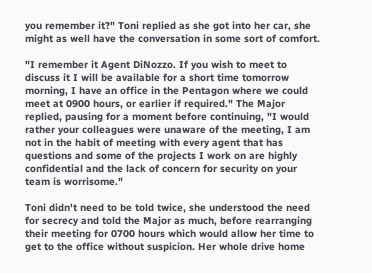you remember it?" Toni replied as she got into her car, she might as well have the conversation in some sort of comfort.

"I remember it Agent DiNozzo. If you wish to meet to discuss it I will be available for a short time tomorrow morning, I have an office in the Pentagon where we could meet at 0900 hours, or earlier if required." The Major replied, pausing for a moment before continuing, "I would rather your colleagues were unaware of the meeting, I am not in the habit of meeting with every agent that has questions and some of the projects I work on are highly confidential and the lack of concern for security on your team is worrisome."

Toni didn't need to be told twice, she understood the need for secrecy and told the Major as much, before rearranging their meeting for 0700 hours which would allow her time to get to the office without suspicion. Her whole drive home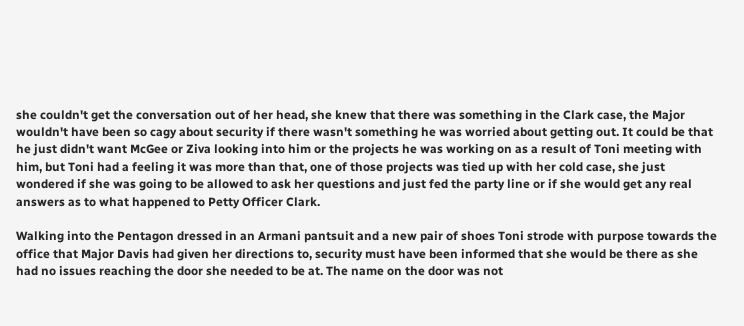she couldn't get the conversation out of her head, she knew that there was something in the Clark case, the Major wouldn't have been so cagy about security if there wasn't something he was worried about getting out. It could be that he just didn't want McGee or Ziva looking into him or the projects he was working on as a result of Toni meeting with him, but Toni had a feeling it was more than that, one of those projects was tied up with her cold case, she just wondered if she was going to be allowed to ask her questions and just fed the party line or if she would get any real answers as to what happened to Petty Officer Clark.

Walking into the Pentagon dressed in an Armani pantsuit and a new pair of shoes Toni strode with purpose towards the office that Major Davis had given her directions to, security must have been informed that she would be there as she had no issues reaching the door she needed to be at. The name on the door was not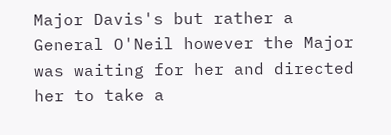Major Davis's but rather a General O'Neil however the Major was waiting for her and directed her to take a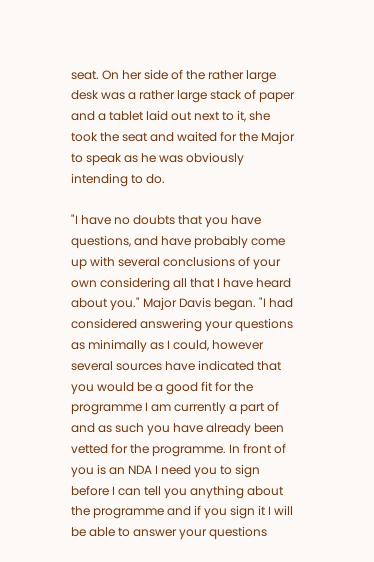seat. On her side of the rather large desk was a rather large stack of paper and a tablet laid out next to it, she took the seat and waited for the Major to speak as he was obviously intending to do.

"I have no doubts that you have questions, and have probably come up with several conclusions of your own considering all that I have heard about you." Major Davis began. "I had considered answering your questions as minimally as I could, however several sources have indicated that you would be a good fit for the programme I am currently a part of and as such you have already been vetted for the programme. In front of you is an NDA I need you to sign before I can tell you anything about the programme and if you sign it I will be able to answer your questions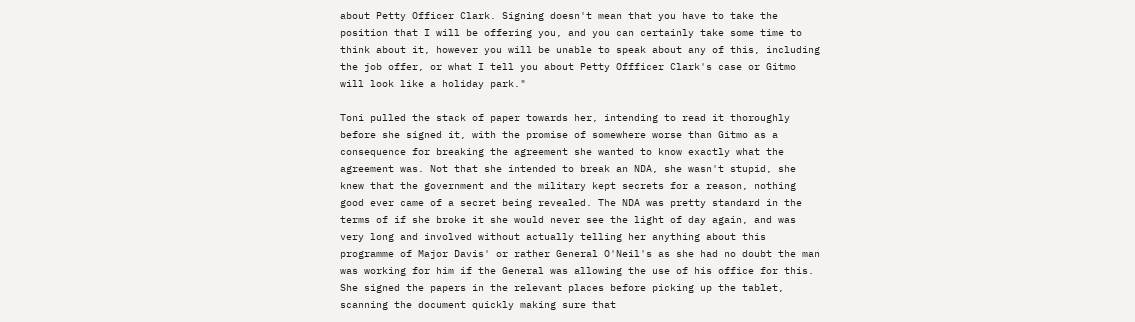about Petty Officer Clark. Signing doesn't mean that you have to take the position that I will be offering you, and you can certainly take some time to think about it, however you will be unable to speak about any of this, including the job offer, or what I tell you about Petty Offficer Clark's case or Gitmo will look like a holiday park."

Toni pulled the stack of paper towards her, intending to read it thoroughly before she signed it, with the promise of somewhere worse than Gitmo as a consequence for breaking the agreement she wanted to know exactly what the agreement was. Not that she intended to break an NDA, she wasn't stupid, she knew that the government and the military kept secrets for a reason, nothing good ever came of a secret being revealed. The NDA was pretty standard in the terms of if she broke it she would never see the light of day again, and was very long and involved without actually telling her anything about this programme of Major Davis' or rather General O'Neil's as she had no doubt the man was working for him if the General was allowing the use of his office for this. She signed the papers in the relevant places before picking up the tablet, scanning the document quickly making sure that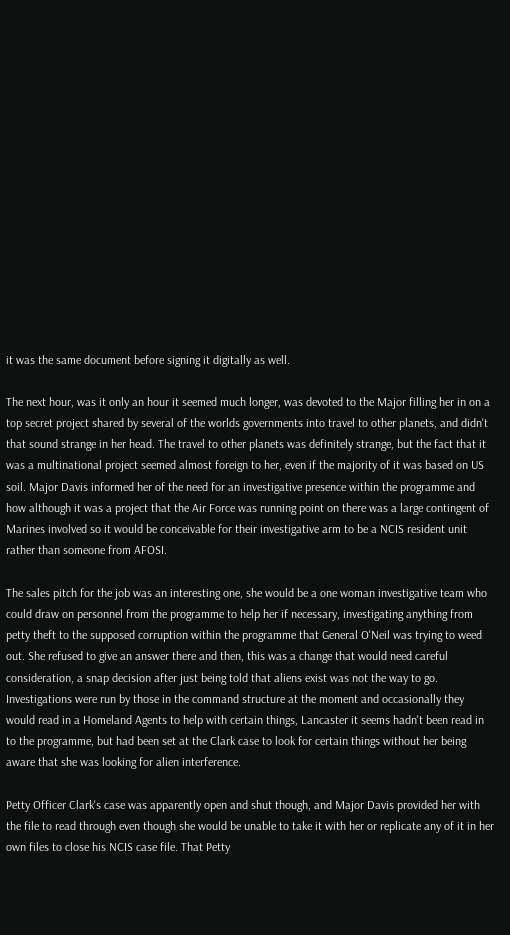it was the same document before signing it digitally as well.

The next hour, was it only an hour it seemed much longer, was devoted to the Major filling her in on a top secret project shared by several of the worlds governments into travel to other planets, and didn't that sound strange in her head. The travel to other planets was definitely strange, but the fact that it was a multinational project seemed almost foreign to her, even if the majority of it was based on US soil. Major Davis informed her of the need for an investigative presence within the programme and how although it was a project that the Air Force was running point on there was a large contingent of Marines involved so it would be conceivable for their investigative arm to be a NCIS resident unit rather than someone from AFOSI.

The sales pitch for the job was an interesting one, she would be a one woman investigative team who could draw on personnel from the programme to help her if necessary, investigating anything from petty theft to the supposed corruption within the programme that General O'Neil was trying to weed out. She refused to give an answer there and then, this was a change that would need careful consideration, a snap decision after just being told that aliens exist was not the way to go. Investigations were run by those in the command structure at the moment and occasionally they would read in a Homeland Agents to help with certain things, Lancaster it seems hadn't been read in to the programme, but had been set at the Clark case to look for certain things without her being aware that she was looking for alien interference.

Petty Officer Clark's case was apparently open and shut though, and Major Davis provided her with the file to read through even though she would be unable to take it with her or replicate any of it in her own files to close his NCIS case file. That Petty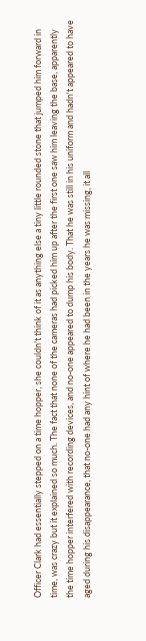Officer Clark had essentially stepped on a time hopper, she couldn't think of it as anything else a tiny little rounded stone that jumped him forward in time, was crazy but it explained so much. The fact that none of the cameras had picked him up after the first one saw him leaving the base, apparently the time hopper interfered with recording devices, and no-one appeared to dump his body. That he was still in his uniform and hadn't appeared to have aged during his disappearance, that no-one had any hint of where he had been in the years he was missing, it all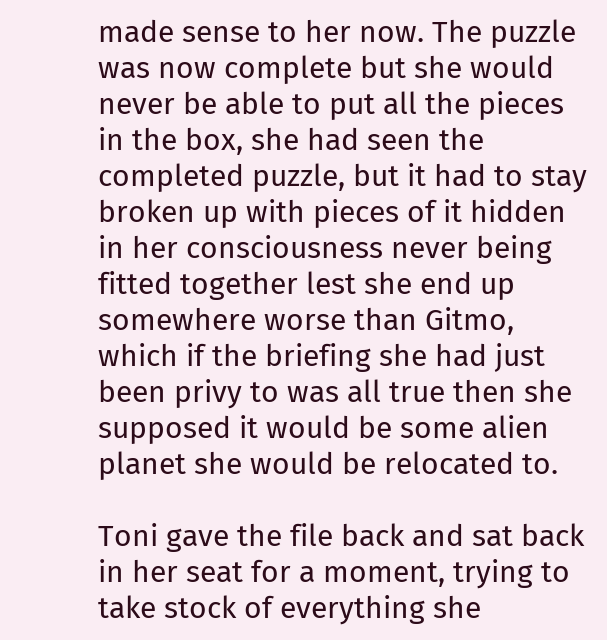made sense to her now. The puzzle was now complete but she would never be able to put all the pieces in the box, she had seen the completed puzzle, but it had to stay broken up with pieces of it hidden in her consciousness never being fitted together lest she end up somewhere worse than Gitmo, which if the briefing she had just been privy to was all true then she supposed it would be some alien planet she would be relocated to.

Toni gave the file back and sat back in her seat for a moment, trying to take stock of everything she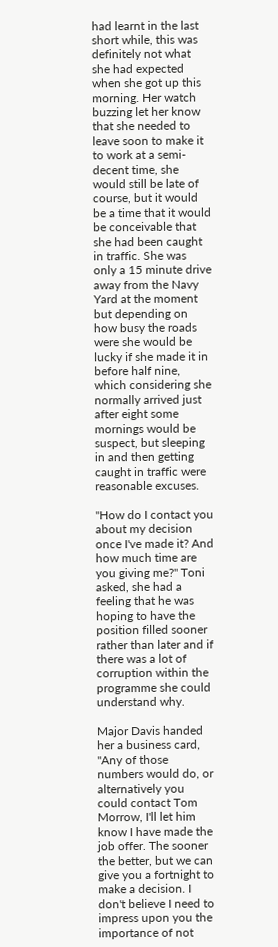had learnt in the last short while, this was definitely not what she had expected when she got up this morning. Her watch buzzing let her know that she needed to leave soon to make it to work at a semi-decent time, she would still be late of course, but it would be a time that it would be conceivable that she had been caught in traffic. She was only a 15 minute drive away from the Navy Yard at the moment but depending on how busy the roads were she would be lucky if she made it in before half nine, which considering she normally arrived just after eight some mornings would be suspect, but sleeping in and then getting caught in traffic were reasonable excuses.

"How do I contact you about my decision once I've made it? And how much time are you giving me?" Toni asked, she had a feeling that he was hoping to have the position filled sooner rather than later and if there was a lot of corruption within the programme she could understand why.

Major Davis handed her a business card, "Any of those numbers would do, or alternatively you could contact Tom Morrow, I'll let him know I have made the job offer. The sooner the better, but we can give you a fortnight to make a decision. I don't believe I need to impress upon you the importance of not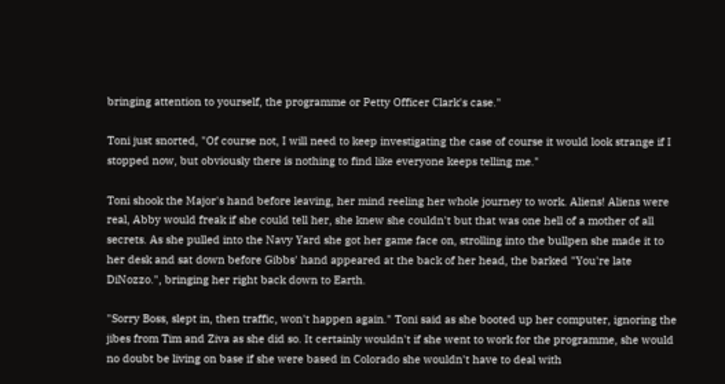bringing attention to yourself, the programme or Petty Officer Clark's case."

Toni just snorted, "Of course not, I will need to keep investigating the case of course it would look strange if I stopped now, but obviously there is nothing to find like everyone keeps telling me."

Toni shook the Major's hand before leaving, her mind reeling her whole journey to work. Aliens! Aliens were real, Abby would freak if she could tell her, she knew she couldn't but that was one hell of a mother of all secrets. As she pulled into the Navy Yard she got her game face on, strolling into the bullpen she made it to her desk and sat down before Gibbs' hand appeared at the back of her head, the barked "You're late DiNozzo.", bringing her right back down to Earth.

"Sorry Boss, slept in, then traffic, won't happen again." Toni said as she booted up her computer, ignoring the jibes from Tim and Ziva as she did so. It certainly wouldn't if she went to work for the programme, she would no doubt be living on base if she were based in Colorado she wouldn't have to deal with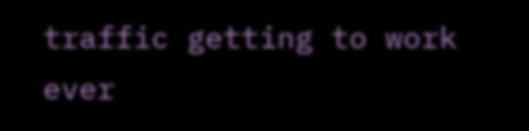traffic getting to work ever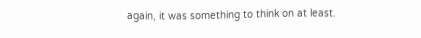again, it was something to think on at least.